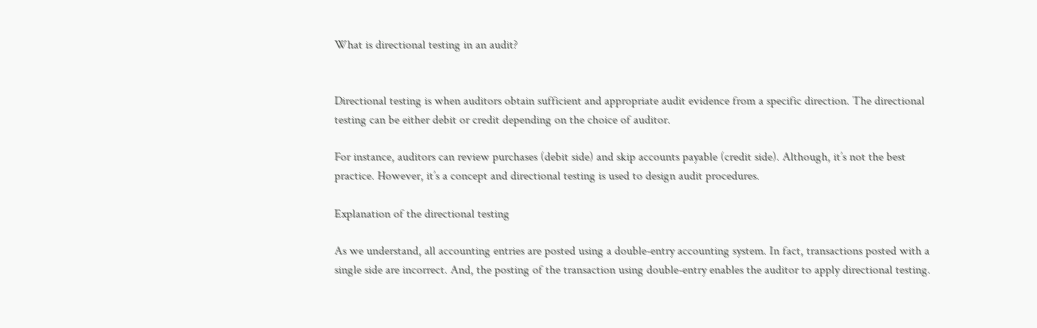What is directional testing in an audit?


Directional testing is when auditors obtain sufficient and appropriate audit evidence from a specific direction. The directional testing can be either debit or credit depending on the choice of auditor.

For instance, auditors can review purchases (debit side) and skip accounts payable (credit side). Although, it’s not the best practice. However, it’s a concept and directional testing is used to design audit procedures.

Explanation of the directional testing

As we understand, all accounting entries are posted using a double-entry accounting system. In fact, transactions posted with a single side are incorrect. And, the posting of the transaction using double-entry enables the auditor to apply directional testing.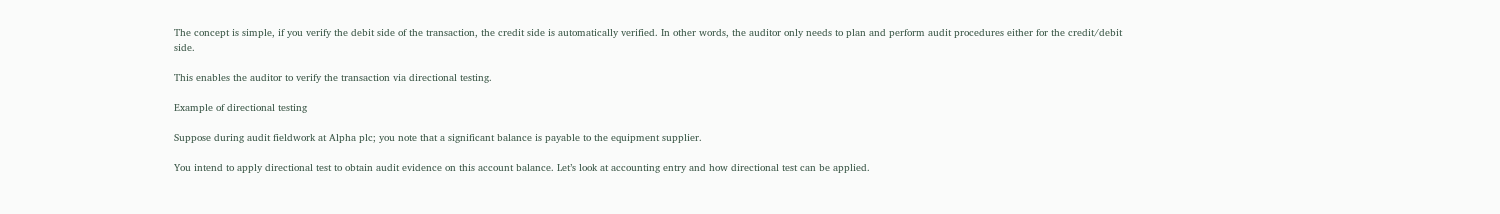The concept is simple, if you verify the debit side of the transaction, the credit side is automatically verified. In other words, the auditor only needs to plan and perform audit procedures either for the credit/debit side.

This enables the auditor to verify the transaction via directional testing.

Example of directional testing

Suppose during audit fieldwork at Alpha plc; you note that a significant balance is payable to the equipment supplier.

You intend to apply directional test to obtain audit evidence on this account balance. Let’s look at accounting entry and how directional test can be applied.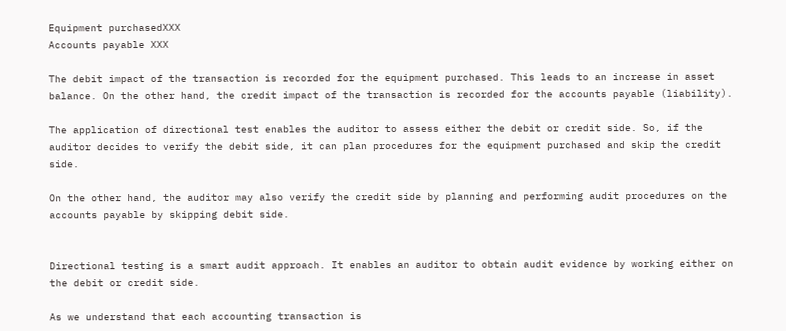Equipment purchasedXXX
Accounts payable XXX

The debit impact of the transaction is recorded for the equipment purchased. This leads to an increase in asset balance. On the other hand, the credit impact of the transaction is recorded for the accounts payable (liability).

The application of directional test enables the auditor to assess either the debit or credit side. So, if the auditor decides to verify the debit side, it can plan procedures for the equipment purchased and skip the credit side.

On the other hand, the auditor may also verify the credit side by planning and performing audit procedures on the accounts payable by skipping debit side.


Directional testing is a smart audit approach. It enables an auditor to obtain audit evidence by working either on the debit or credit side.

As we understand that each accounting transaction is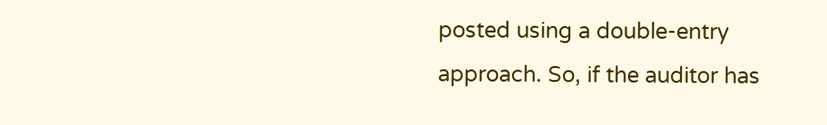posted using a double-entry approach. So, if the auditor has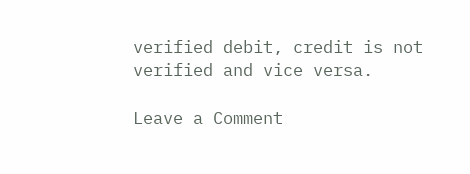verified debit, credit is not verified and vice versa.

Leave a Comment